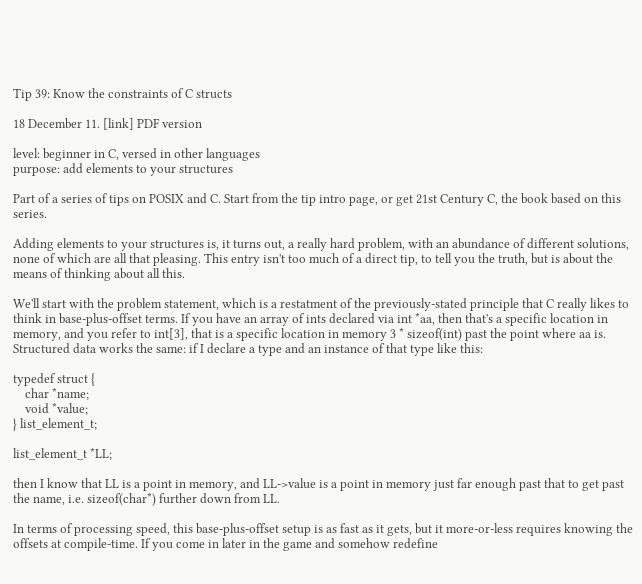Tip 39: Know the constraints of C structs

18 December 11. [link] PDF version

level: beginner in C, versed in other languages
purpose: add elements to your structures

Part of a series of tips on POSIX and C. Start from the tip intro page, or get 21st Century C, the book based on this series.

Adding elements to your structures is, it turns out, a really hard problem, with an abundance of different solutions, none of which are all that pleasing. This entry isn't too much of a direct tip, to tell you the truth, but is about the means of thinking about all this.

We'll start with the problem statement, which is a restatment of the previously-stated principle that C really likes to think in base-plus-offset terms. If you have an array of ints declared via int *aa, then that's a specific location in memory, and you refer to int[3], that is a specific location in memory 3 * sizeof(int) past the point where aa is. Structured data works the same: if I declare a type and an instance of that type like this:

typedef struct {
    char *name;
    void *value;
} list_element_t;

list_element_t *LL;

then I know that LL is a point in memory, and LL->value is a point in memory just far enough past that to get past the name, i.e. sizeof(char*) further down from LL.

In terms of processing speed, this base-plus-offset setup is as fast as it gets, but it more-or-less requires knowing the offsets at compile-time. If you come in later in the game and somehow redefine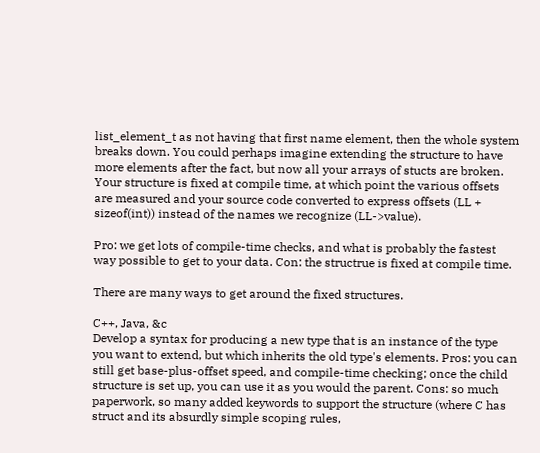list_element_t as not having that first name element, then the whole system breaks down. You could perhaps imagine extending the structure to have more elements after the fact, but now all your arrays of stucts are broken. Your structure is fixed at compile time, at which point the various offsets are measured and your source code converted to express offsets (LL + sizeof(int)) instead of the names we recognize (LL->value).

Pro: we get lots of compile-time checks, and what is probably the fastest way possible to get to your data. Con: the structrue is fixed at compile time.

There are many ways to get around the fixed structures.

C++, Java, &c
Develop a syntax for producing a new type that is an instance of the type you want to extend, but which inherits the old type's elements. Pros: you can still get base-plus-offset speed, and compile-time checking; once the child structure is set up, you can use it as you would the parent. Cons: so much paperwork, so many added keywords to support the structure (where C has struct and its absurdly simple scoping rules,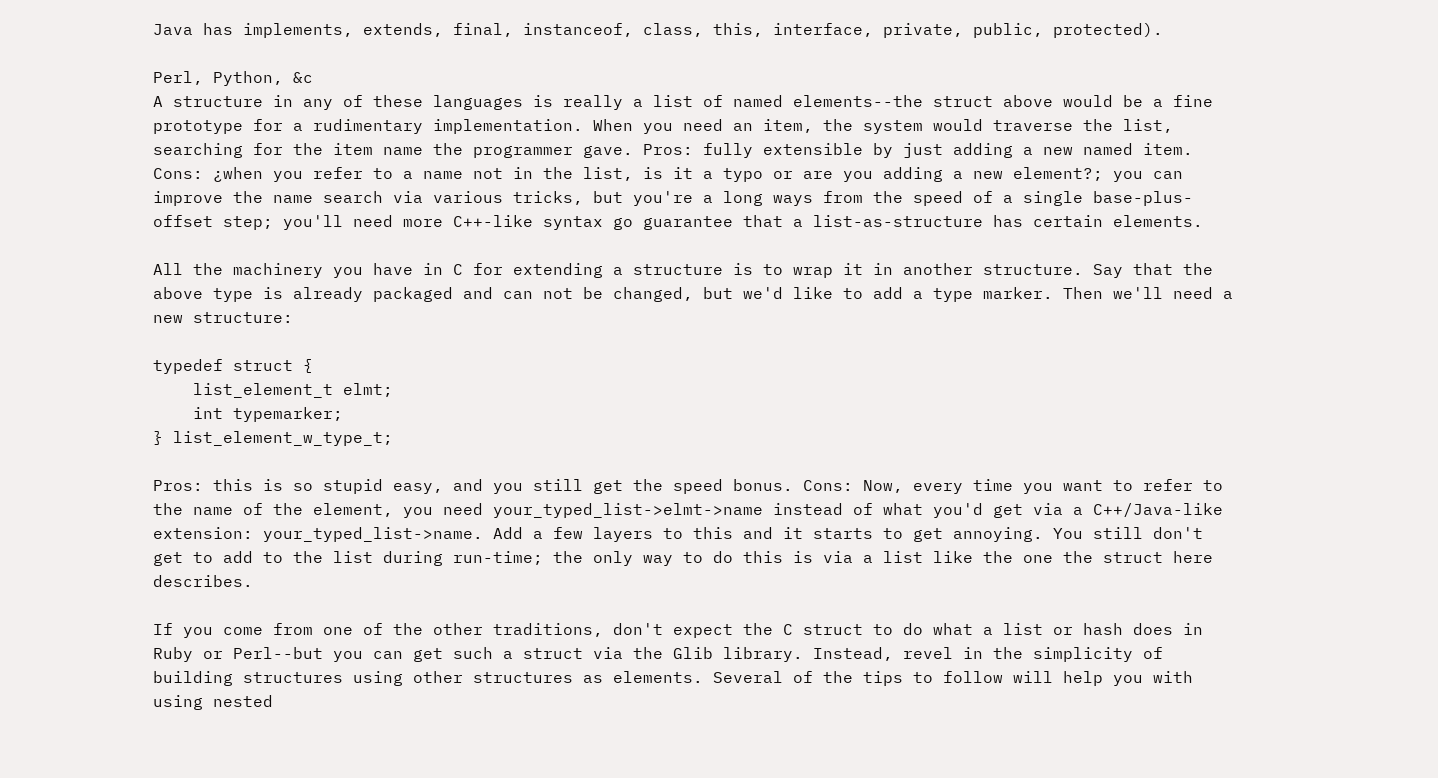Java has implements, extends, final, instanceof, class, this, interface, private, public, protected).

Perl, Python, &c
A structure in any of these languages is really a list of named elements--the struct above would be a fine prototype for a rudimentary implementation. When you need an item, the system would traverse the list, searching for the item name the programmer gave. Pros: fully extensible by just adding a new named item. Cons: ¿when you refer to a name not in the list, is it a typo or are you adding a new element?; you can improve the name search via various tricks, but you're a long ways from the speed of a single base-plus-offset step; you'll need more C++-like syntax go guarantee that a list-as-structure has certain elements.

All the machinery you have in C for extending a structure is to wrap it in another structure. Say that the above type is already packaged and can not be changed, but we'd like to add a type marker. Then we'll need a new structure:

typedef struct {
    list_element_t elmt;
    int typemarker;
} list_element_w_type_t;

Pros: this is so stupid easy, and you still get the speed bonus. Cons: Now, every time you want to refer to the name of the element, you need your_typed_list->elmt->name instead of what you'd get via a C++/Java-like extension: your_typed_list->name. Add a few layers to this and it starts to get annoying. You still don't get to add to the list during run-time; the only way to do this is via a list like the one the struct here describes.

If you come from one of the other traditions, don't expect the C struct to do what a list or hash does in Ruby or Perl--but you can get such a struct via the Glib library. Instead, revel in the simplicity of building structures using other structures as elements. Several of the tips to follow will help you with using nested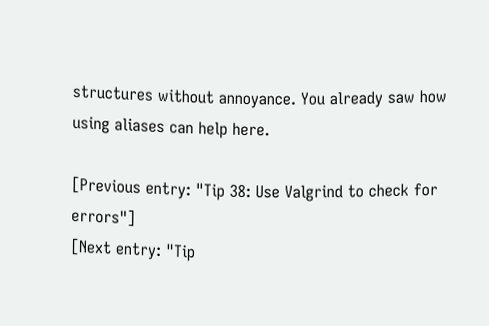structures without annoyance. You already saw how using aliases can help here.

[Previous entry: "Tip 38: Use Valgrind to check for errors"]
[Next entry: "Tip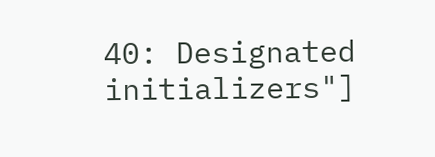40: Designated initializers"]